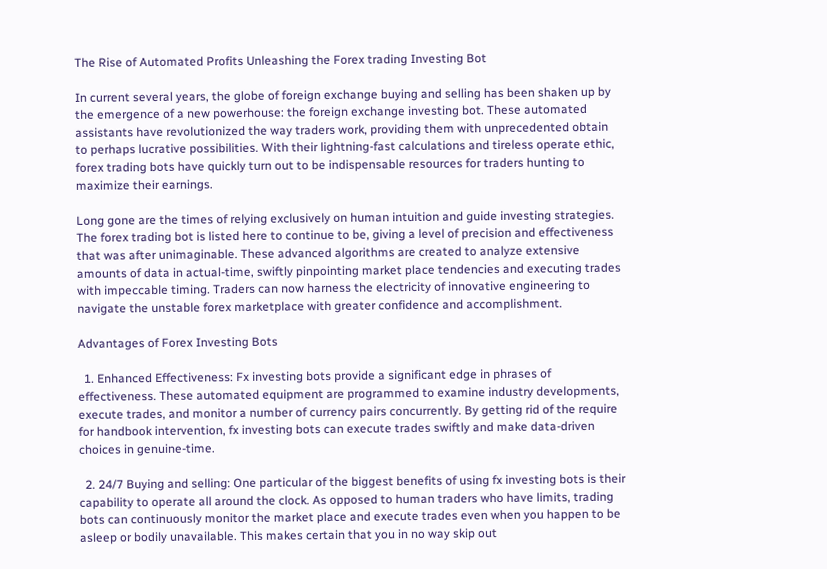The Rise of Automated Profits Unleashing the Forex trading Investing Bot

In current several years, the globe of foreign exchange buying and selling has been shaken up by the emergence of a new powerhouse: the foreign exchange investing bot. These automated assistants have revolutionized the way traders work, providing them with unprecedented obtain to perhaps lucrative possibilities. With their lightning-fast calculations and tireless operate ethic, forex trading bots have quickly turn out to be indispensable resources for traders hunting to maximize their earnings.

Long gone are the times of relying exclusively on human intuition and guide investing strategies. The forex trading bot is listed here to continue to be, giving a level of precision and effectiveness that was after unimaginable. These advanced algorithms are created to analyze extensive amounts of data in actual-time, swiftly pinpointing market place tendencies and executing trades with impeccable timing. Traders can now harness the electricity of innovative engineering to navigate the unstable forex marketplace with greater confidence and accomplishment.

Advantages of Forex Investing Bots

  1. Enhanced Effectiveness: Fx investing bots provide a significant edge in phrases of effectiveness. These automated equipment are programmed to examine industry developments, execute trades, and monitor a number of currency pairs concurrently. By getting rid of the require for handbook intervention, fx investing bots can execute trades swiftly and make data-driven choices in genuine-time.

  2. 24/7 Buying and selling: One particular of the biggest benefits of using fx investing bots is their capability to operate all around the clock. As opposed to human traders who have limits, trading bots can continuously monitor the market place and execute trades even when you happen to be asleep or bodily unavailable. This makes certain that you in no way skip out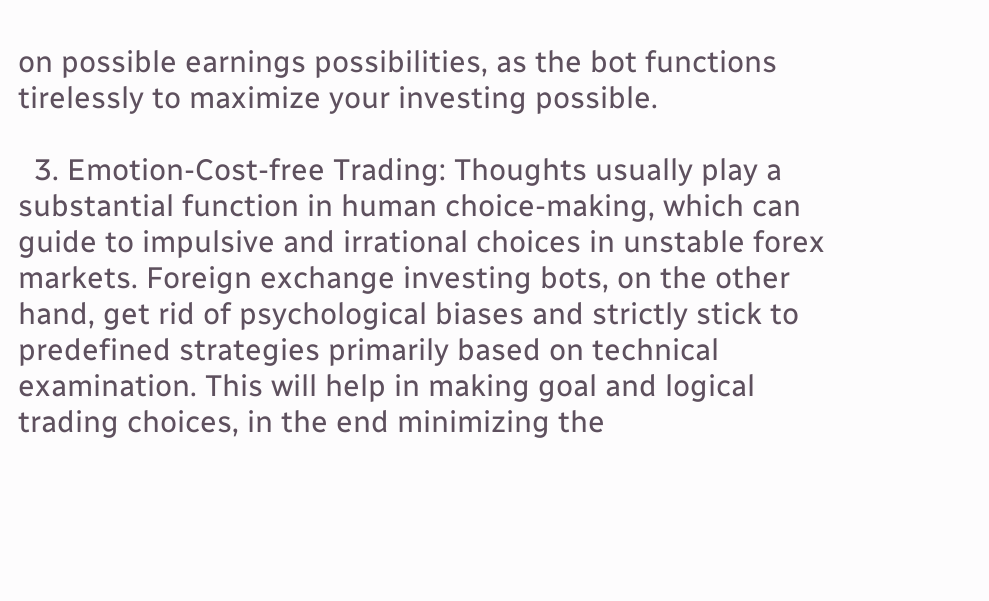on possible earnings possibilities, as the bot functions tirelessly to maximize your investing possible.

  3. Emotion-Cost-free Trading: Thoughts usually play a substantial function in human choice-making, which can guide to impulsive and irrational choices in unstable forex markets. Foreign exchange investing bots, on the other hand, get rid of psychological biases and strictly stick to predefined strategies primarily based on technical examination. This will help in making goal and logical trading choices, in the end minimizing the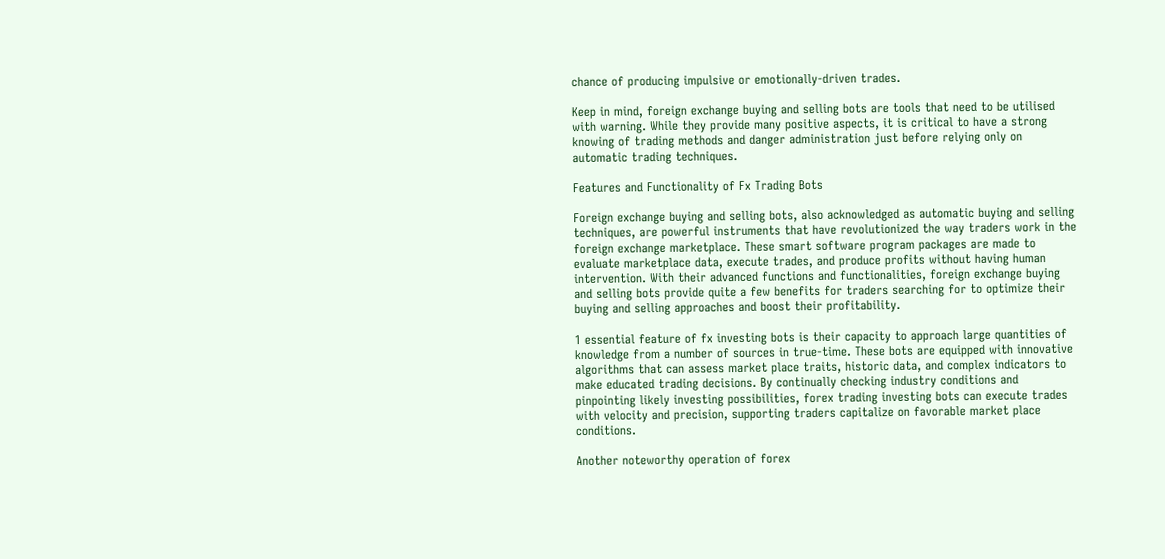chance of producing impulsive or emotionally-driven trades.

Keep in mind, foreign exchange buying and selling bots are tools that need to be utilised with warning. While they provide many positive aspects, it is critical to have a strong knowing of trading methods and danger administration just before relying only on automatic trading techniques.

Features and Functionality of Fx Trading Bots

Foreign exchange buying and selling bots, also acknowledged as automatic buying and selling techniques, are powerful instruments that have revolutionized the way traders work in the foreign exchange marketplace. These smart software program packages are made to evaluate marketplace data, execute trades, and produce profits without having human intervention. With their advanced functions and functionalities, foreign exchange buying and selling bots provide quite a few benefits for traders searching for to optimize their buying and selling approaches and boost their profitability.

1 essential feature of fx investing bots is their capacity to approach large quantities of knowledge from a number of sources in true-time. These bots are equipped with innovative algorithms that can assess market place traits, historic data, and complex indicators to make educated trading decisions. By continually checking industry conditions and pinpointing likely investing possibilities, forex trading investing bots can execute trades with velocity and precision, supporting traders capitalize on favorable market place conditions.

Another noteworthy operation of forex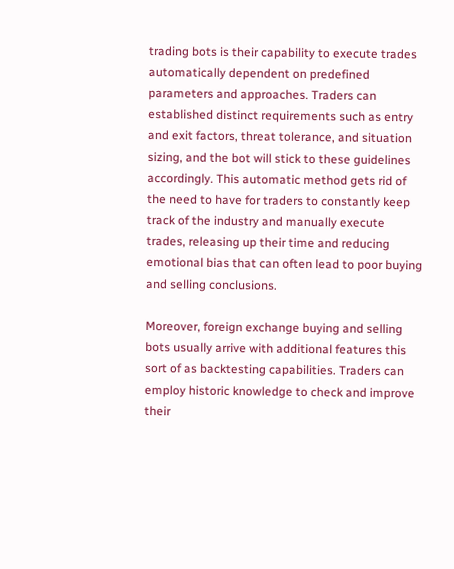trading bots is their capability to execute trades automatically dependent on predefined parameters and approaches. Traders can established distinct requirements such as entry and exit factors, threat tolerance, and situation sizing, and the bot will stick to these guidelines accordingly. This automatic method gets rid of the need to have for traders to constantly keep track of the industry and manually execute trades, releasing up their time and reducing emotional bias that can often lead to poor buying and selling conclusions.

Moreover, foreign exchange buying and selling bots usually arrive with additional features this sort of as backtesting capabilities. Traders can employ historic knowledge to check and improve their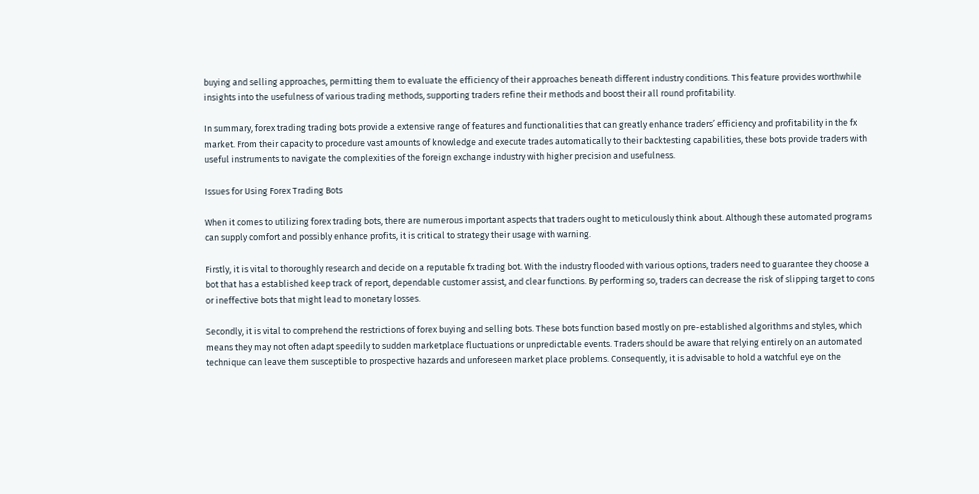buying and selling approaches, permitting them to evaluate the efficiency of their approaches beneath different industry conditions. This feature provides worthwhile insights into the usefulness of various trading methods, supporting traders refine their methods and boost their all round profitability.

In summary, forex trading trading bots provide a extensive range of features and functionalities that can greatly enhance traders’ efficiency and profitability in the fx market. From their capacity to procedure vast amounts of knowledge and execute trades automatically to their backtesting capabilities, these bots provide traders with useful instruments to navigate the complexities of the foreign exchange industry with higher precision and usefulness.

Issues for Using Forex Trading Bots

When it comes to utilizing forex trading bots, there are numerous important aspects that traders ought to meticulously think about. Although these automated programs can supply comfort and possibly enhance profits, it is critical to strategy their usage with warning.

Firstly, it is vital to thoroughly research and decide on a reputable fx trading bot. With the industry flooded with various options, traders need to guarantee they choose a bot that has a established keep track of report, dependable customer assist, and clear functions. By performing so, traders can decrease the risk of slipping target to cons or ineffective bots that might lead to monetary losses.

Secondly, it is vital to comprehend the restrictions of forex buying and selling bots. These bots function based mostly on pre-established algorithms and styles, which means they may not often adapt speedily to sudden marketplace fluctuations or unpredictable events. Traders should be aware that relying entirely on an automated technique can leave them susceptible to prospective hazards and unforeseen market place problems. Consequently, it is advisable to hold a watchful eye on the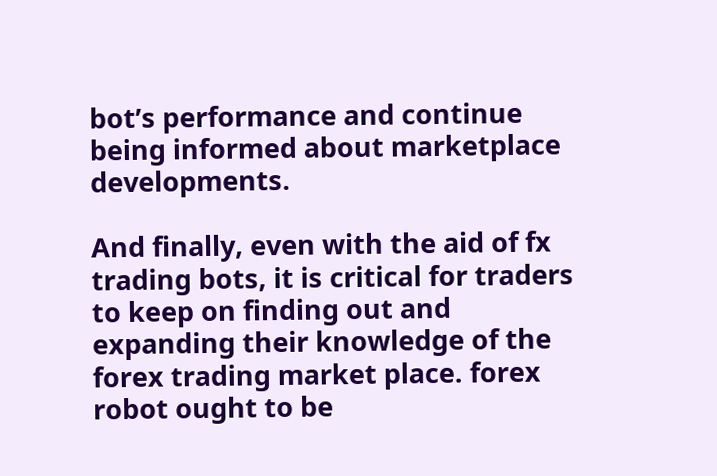bot’s performance and continue being informed about marketplace developments.

And finally, even with the aid of fx trading bots, it is critical for traders to keep on finding out and expanding their knowledge of the forex trading market place. forex robot ought to be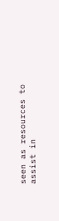seen as resources to assist in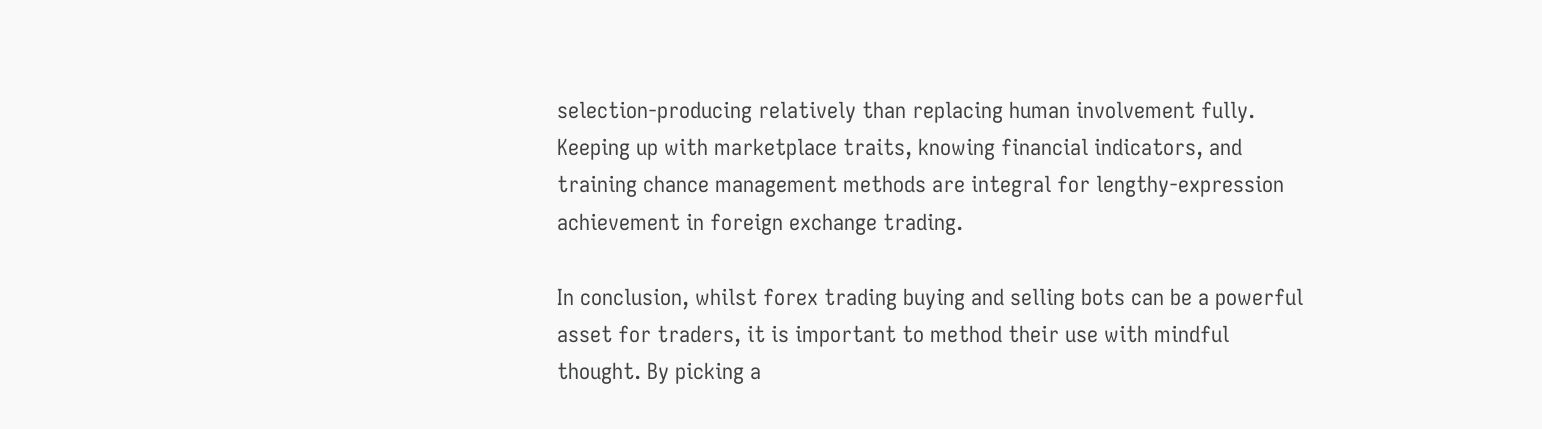selection-producing relatively than replacing human involvement fully. Keeping up with marketplace traits, knowing financial indicators, and training chance management methods are integral for lengthy-expression achievement in foreign exchange trading.

In conclusion, whilst forex trading buying and selling bots can be a powerful asset for traders, it is important to method their use with mindful thought. By picking a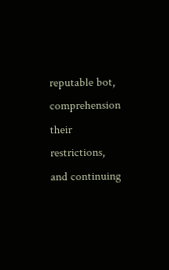reputable bot, comprehension their restrictions, and continuing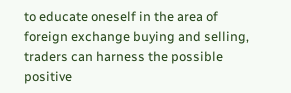to educate oneself in the area of foreign exchange buying and selling, traders can harness the possible positive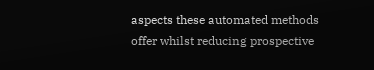aspects these automated methods offer whilst reducing prospective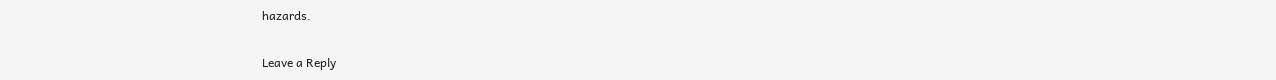hazards.

Leave a Reply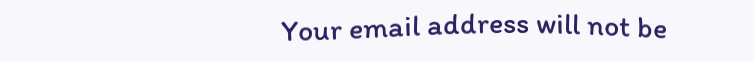Your email address will not be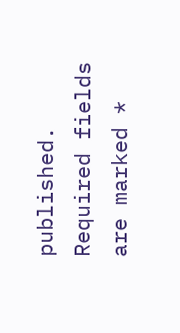published. Required fields are marked *